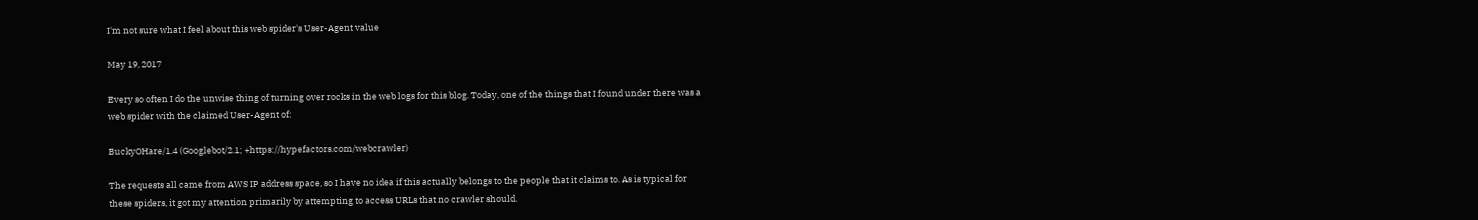I'm not sure what I feel about this web spider's User-Agent value

May 19, 2017

Every so often I do the unwise thing of turning over rocks in the web logs for this blog. Today, one of the things that I found under there was a web spider with the claimed User-Agent of:

BuckyOHare/1.4 (Googlebot/2.1; +https://hypefactors.com/webcrawler)

The requests all came from AWS IP address space, so I have no idea if this actually belongs to the people that it claims to. As is typical for these spiders, it got my attention primarily by attempting to access URLs that no crawler should.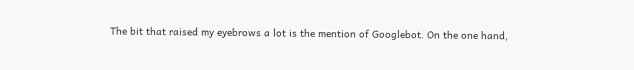The bit that raised my eyebrows a lot is the mention of Googlebot. On the one hand,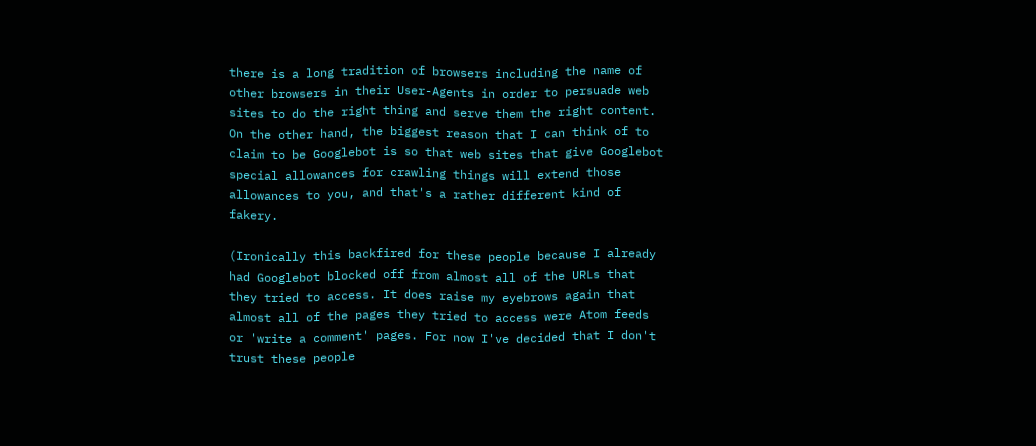there is a long tradition of browsers including the name of other browsers in their User-Agents in order to persuade web sites to do the right thing and serve them the right content. On the other hand, the biggest reason that I can think of to claim to be Googlebot is so that web sites that give Googlebot special allowances for crawling things will extend those allowances to you, and that's a rather different kind of fakery.

(Ironically this backfired for these people because I already had Googlebot blocked off from almost all of the URLs that they tried to access. It does raise my eyebrows again that almost all of the pages they tried to access were Atom feeds or 'write a comment' pages. For now I've decided that I don't trust these people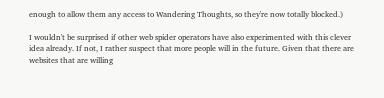enough to allow them any access to Wandering Thoughts, so they're now totally blocked.)

I wouldn't be surprised if other web spider operators have also experimented with this clever idea already. If not, I rather suspect that more people will in the future. Given that there are websites that are willing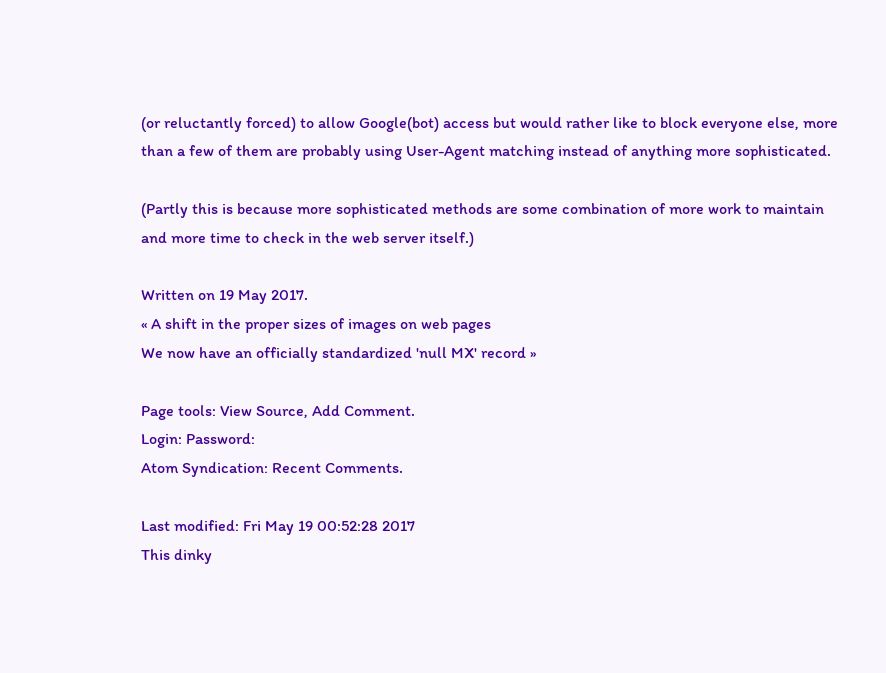(or reluctantly forced) to allow Google(bot) access but would rather like to block everyone else, more than a few of them are probably using User-Agent matching instead of anything more sophisticated.

(Partly this is because more sophisticated methods are some combination of more work to maintain and more time to check in the web server itself.)

Written on 19 May 2017.
« A shift in the proper sizes of images on web pages
We now have an officially standardized 'null MX' record »

Page tools: View Source, Add Comment.
Login: Password:
Atom Syndication: Recent Comments.

Last modified: Fri May 19 00:52:28 2017
This dinky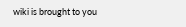wiki is brought to you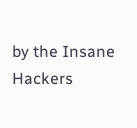by the Insane Hackers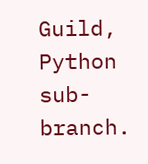Guild, Python sub-branch.